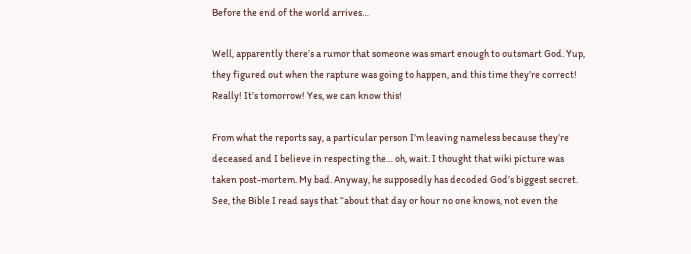Before the end of the world arrives…

Well, apparently there’s a rumor that someone was smart enough to outsmart God. Yup, they figured out when the rapture was going to happen, and this time they’re correct! Really! It’s tomorrow! Yes, we can know this!

From what the reports say, a particular person I’m leaving nameless because they’re deceased and I believe in respecting the… oh, wait. I thought that wiki picture was taken post-mortem. My bad. Anyway, he supposedly has decoded God’s biggest secret. See, the Bible I read says that “about that day or hour no one knows, not even the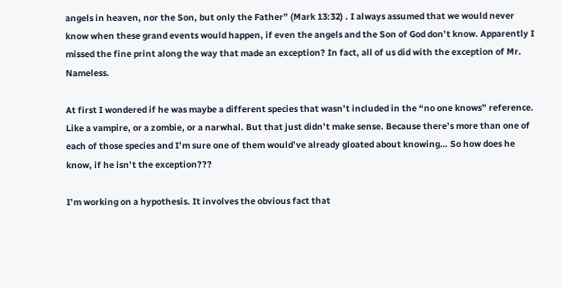angels in heaven, nor the Son, but only the Father” (Mark 13:32) . I always assumed that we would never know when these grand events would happen, if even the angels and the Son of God don’t know. Apparently I missed the fine print along the way that made an exception? In fact, all of us did with the exception of Mr. Nameless.

At first I wondered if he was maybe a different species that wasn’t included in the “no one knows” reference. Like a vampire, or a zombie, or a narwhal. But that just didn’t make sense. Because there’s more than one of each of those species and I’m sure one of them would’ve already gloated about knowing… So how does he know, if he isn’t the exception???

I’m working on a hypothesis. It involves the obvious fact that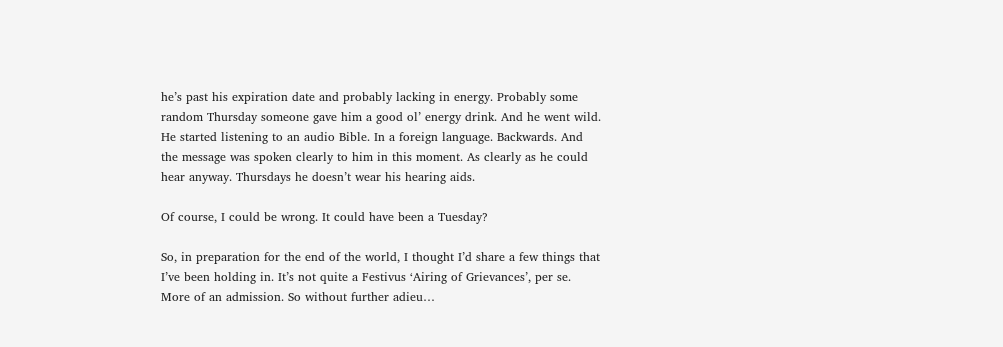he’s past his expiration date and probably lacking in energy. Probably some random Thursday someone gave him a good ol’ energy drink. And he went wild. He started listening to an audio Bible. In a foreign language. Backwards. And the message was spoken clearly to him in this moment. As clearly as he could hear anyway. Thursdays he doesn’t wear his hearing aids.

Of course, I could be wrong. It could have been a Tuesday?

So, in preparation for the end of the world, I thought I’d share a few things that I’ve been holding in. It’s not quite a Festivus ‘Airing of Grievances’, per se. More of an admission. So without further adieu…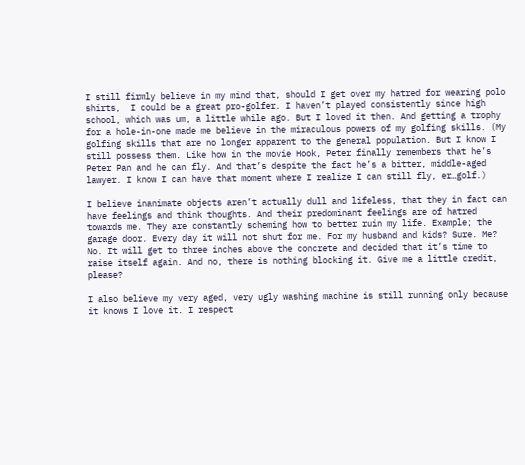I still firmly believe in my mind that, should I get over my hatred for wearing polo shirts,  I could be a great pro-golfer. I haven’t played consistently since high school, which was um, a little while ago. But I loved it then. And getting a trophy for a hole-in-one made me believe in the miraculous powers of my golfing skills. (My golfing skills that are no longer apparent to the general population. But I know I still possess them. Like how in the movie Hook, Peter finally remembers that he’s Peter Pan and he can fly. And that’s despite the fact he’s a bitter, middle-aged lawyer. I know I can have that moment where I realize I can still fly, er…golf.)

I believe inanimate objects aren’t actually dull and lifeless, that they in fact can have feelings and think thoughts. And their predominant feelings are of hatred towards me. They are constantly scheming how to better ruin my life. Example; the garage door. Every day it will not shut for me. For my husband and kids? Sure. Me? No. It will get to three inches above the concrete and decided that it’s time to raise itself again. And no, there is nothing blocking it. Give me a little credit, please?

I also believe my very aged, very ugly washing machine is still running only because it knows I love it. I respect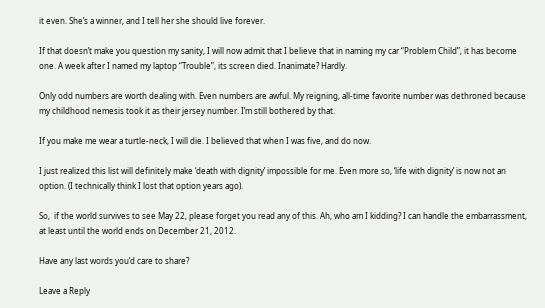it even. She’s a winner, and I tell her she should live forever.

If that doesn’t make you question my sanity, I will now admit that I believe that in naming my car “Problem Child”, it has become one. A week after I named my laptop “Trouble”, its screen died. Inanimate? Hardly.

Only odd numbers are worth dealing with. Even numbers are awful. My reigning, all-time favorite number was dethroned because my childhood nemesis took it as their jersey number. I’m still bothered by that.

If you make me wear a turtle-neck, I will die. I believed that when I was five, and do now.

I just realized this list will definitely make ‘death with dignity’ impossible for me. Even more so, ‘life with dignity’ is now not an option. (I technically think I lost that option years ago).

So,  if the world survives to see May 22, please forget you read any of this. Ah, who am I kidding? I can handle the embarrassment, at least until the world ends on December 21, 2012.

Have any last words you’d care to share?

Leave a Reply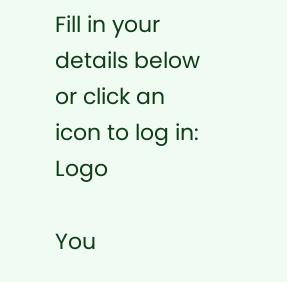Fill in your details below or click an icon to log in: Logo

You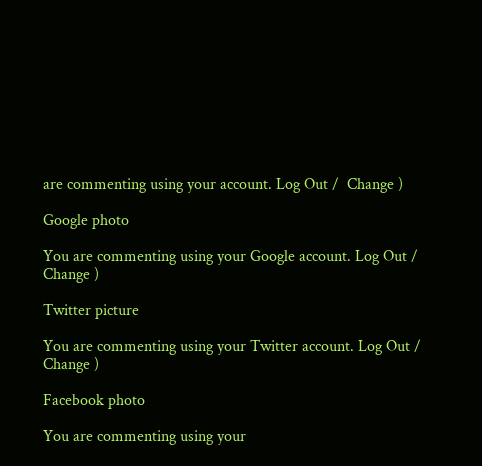are commenting using your account. Log Out /  Change )

Google photo

You are commenting using your Google account. Log Out /  Change )

Twitter picture

You are commenting using your Twitter account. Log Out /  Change )

Facebook photo

You are commenting using your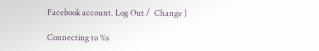Facebook account. Log Out /  Change )

Connecting to %s